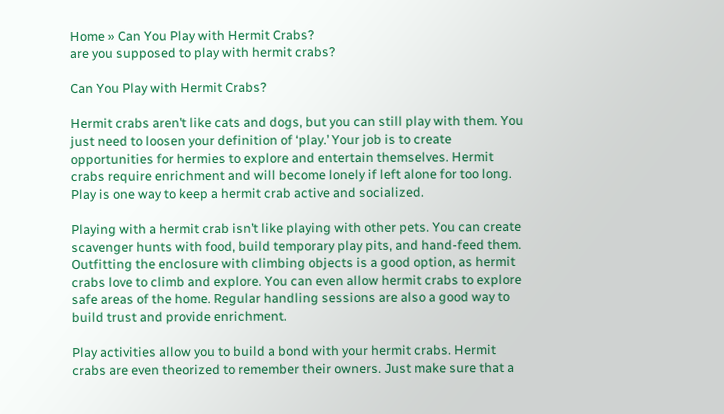Home » Can You Play with Hermit Crabs?
are you supposed to play with hermit crabs?

Can You Play with Hermit Crabs?

Hermit crabs aren’t like cats and dogs, but you can still play with them. You just need to loosen your definition of ‘play.’ Your job is to create opportunities for hermies to explore and entertain themselves. Hermit crabs require enrichment and will become lonely if left alone for too long. Play is one way to keep a hermit crab active and socialized.

Playing with a hermit crab isn’t like playing with other pets. You can create scavenger hunts with food, build temporary play pits, and hand-feed them. Outfitting the enclosure with climbing objects is a good option, as hermit crabs love to climb and explore. You can even allow hermit crabs to explore safe areas of the home. Regular handling sessions are also a good way to build trust and provide enrichment.

Play activities allow you to build a bond with your hermit crabs. Hermit crabs are even theorized to remember their owners. Just make sure that a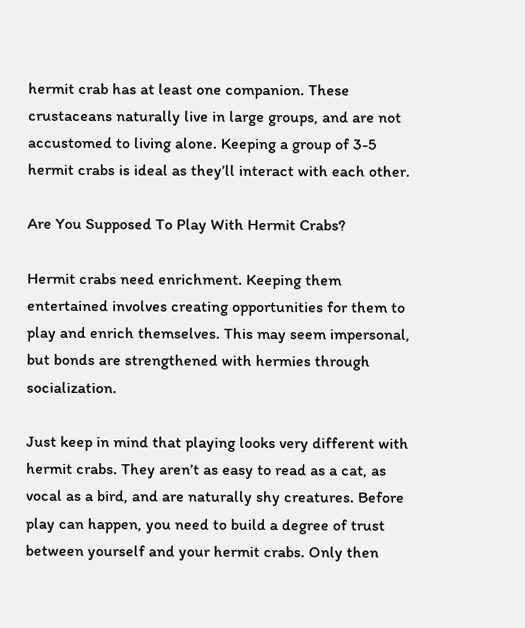hermit crab has at least one companion. These crustaceans naturally live in large groups, and are not accustomed to living alone. Keeping a group of 3-5 hermit crabs is ideal as they’ll interact with each other.

Are You Supposed To Play With Hermit Crabs?

Hermit crabs need enrichment. Keeping them entertained involves creating opportunities for them to play and enrich themselves. This may seem impersonal, but bonds are strengthened with hermies through socialization.

Just keep in mind that playing looks very different with hermit crabs. They aren’t as easy to read as a cat, as vocal as a bird, and are naturally shy creatures. Before play can happen, you need to build a degree of trust between yourself and your hermit crabs. Only then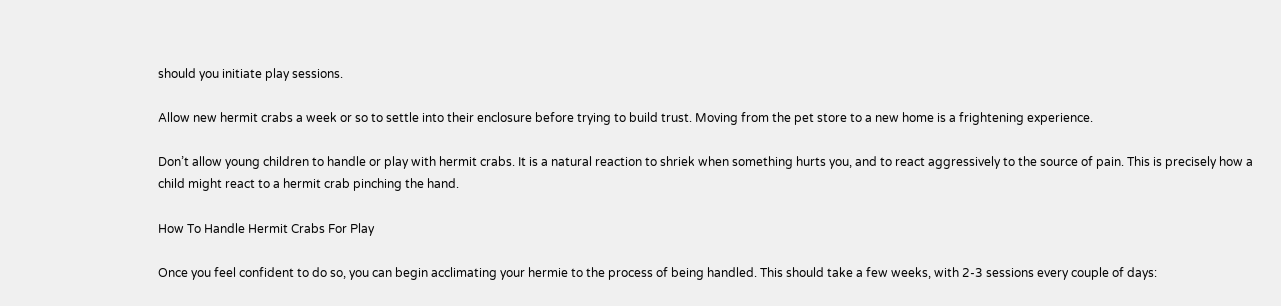should you initiate play sessions.

Allow new hermit crabs a week or so to settle into their enclosure before trying to build trust. Moving from the pet store to a new home is a frightening experience.

Don’t allow young children to handle or play with hermit crabs. It is a natural reaction to shriek when something hurts you, and to react aggressively to the source of pain. This is precisely how a child might react to a hermit crab pinching the hand.

How To Handle Hermit Crabs For Play

Once you feel confident to do so, you can begin acclimating your hermie to the process of being handled. This should take a few weeks, with 2-3 sessions every couple of days: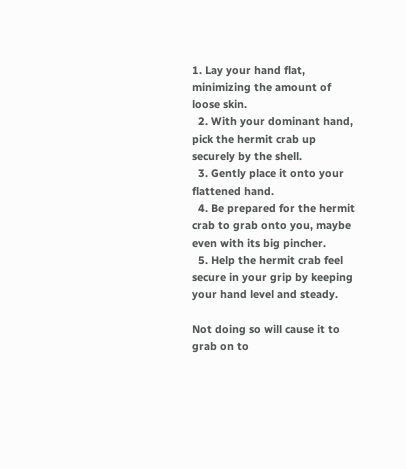1. Lay your hand flat, minimizing the amount of loose skin.
  2. With your dominant hand, pick the hermit crab up securely by the shell.
  3. Gently place it onto your flattened hand.
  4. Be prepared for the hermit crab to grab onto you, maybe even with its big pincher.
  5. Help the hermit crab feel secure in your grip by keeping your hand level and steady.

Not doing so will cause it to grab on to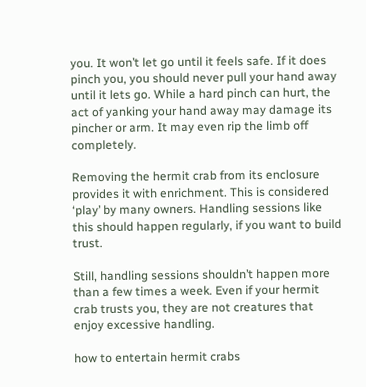you. It won’t let go until it feels safe. If it does pinch you, you should never pull your hand away until it lets go. While a hard pinch can hurt, the act of yanking your hand away may damage its pincher or arm. It may even rip the limb off completely.

Removing the hermit crab from its enclosure provides it with enrichment. This is considered ‘play’ by many owners. Handling sessions like this should happen regularly, if you want to build trust.

Still, handling sessions shouldn’t happen more than a few times a week. Even if your hermit crab trusts you, they are not creatures that enjoy excessive handling.

how to entertain hermit crabs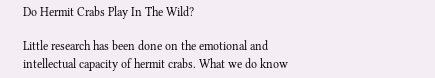Do Hermit Crabs Play In The Wild?

Little research has been done on the emotional and intellectual capacity of hermit crabs. What we do know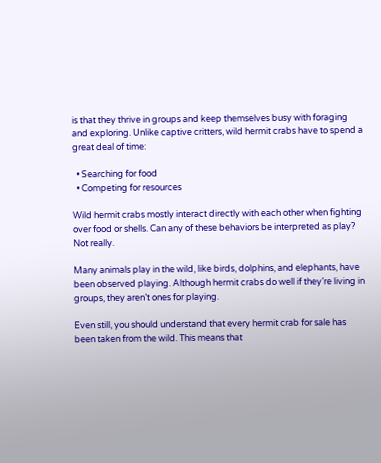is that they thrive in groups and keep themselves busy with foraging and exploring. Unlike captive critters, wild hermit crabs have to spend a great deal of time:

  • Searching for food
  • Competing for resources

Wild hermit crabs mostly interact directly with each other when fighting over food or shells. Can any of these behaviors be interpreted as play? Not really.

Many animals play in the wild, like birds, dolphins, and elephants, have been observed playing. Although hermit crabs do well if they’re living in groups, they aren’t ones for playing.

Even still, you should understand that every hermit crab for sale has been taken from the wild. This means that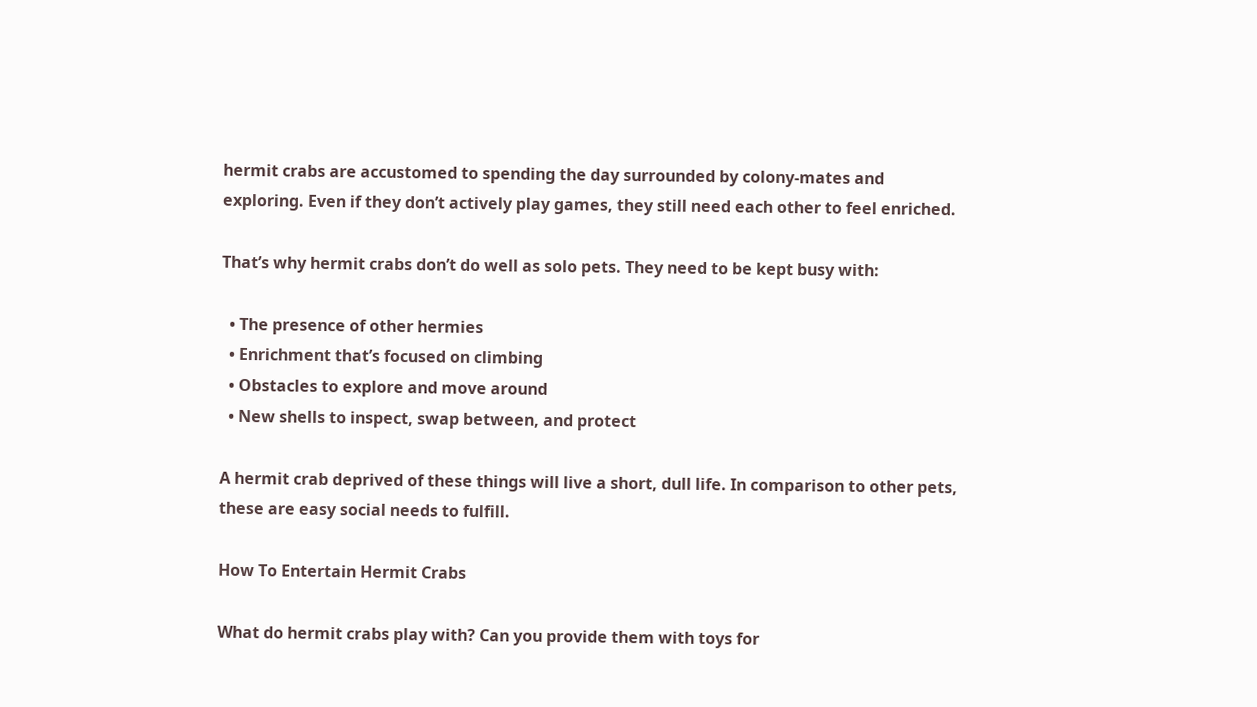hermit crabs are accustomed to spending the day surrounded by colony-mates and exploring. Even if they don’t actively play games, they still need each other to feel enriched.

That’s why hermit crabs don’t do well as solo pets. They need to be kept busy with:

  • The presence of other hermies
  • Enrichment that’s focused on climbing
  • Obstacles to explore and move around
  • New shells to inspect, swap between, and protect

A hermit crab deprived of these things will live a short, dull life. In comparison to other pets, these are easy social needs to fulfill.

How To Entertain Hermit Crabs

What do hermit crabs play with? Can you provide them with toys for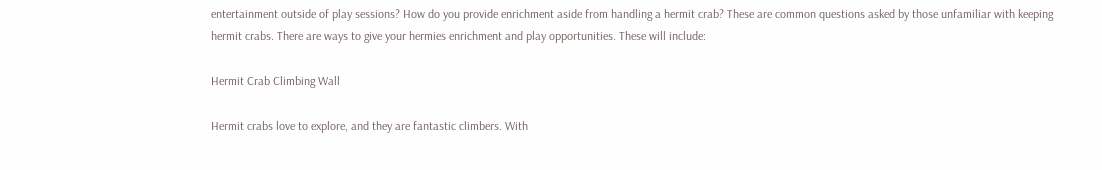entertainment outside of play sessions? How do you provide enrichment aside from handling a hermit crab? These are common questions asked by those unfamiliar with keeping hermit crabs. There are ways to give your hermies enrichment and play opportunities. These will include:

Hermit Crab Climbing Wall

Hermit crabs love to explore, and they are fantastic climbers. With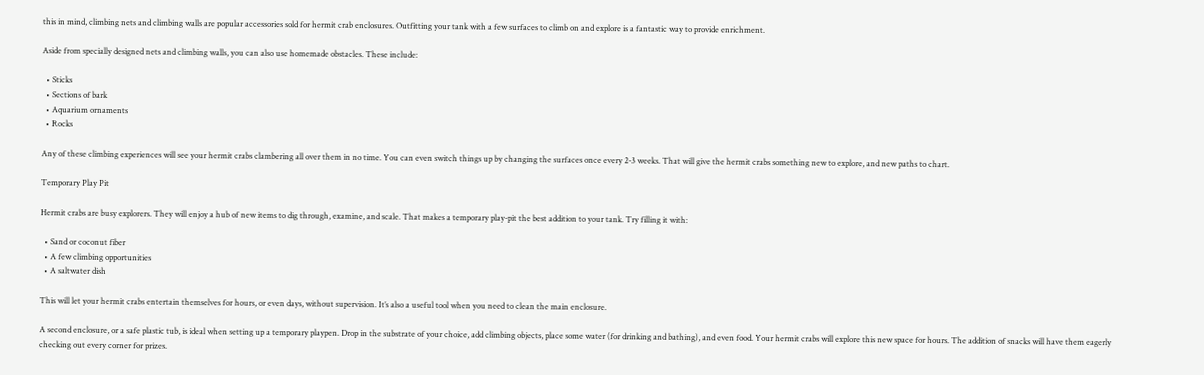this in mind, climbing nets and climbing walls are popular accessories sold for hermit crab enclosures. Outfitting your tank with a few surfaces to climb on and explore is a fantastic way to provide enrichment.

Aside from specially designed nets and climbing walls, you can also use homemade obstacles. These include:

  • Sticks
  • Sections of bark
  • Aquarium ornaments
  • Rocks

Any of these climbing experiences will see your hermit crabs clambering all over them in no time. You can even switch things up by changing the surfaces once every 2-3 weeks. That will give the hermit crabs something new to explore, and new paths to chart.

Temporary Play Pit

Hermit crabs are busy explorers. They will enjoy a hub of new items to dig through, examine, and scale. That makes a temporary play-pit the best addition to your tank. Try filling it with:

  • Sand or coconut fiber
  • A few climbing opportunities
  • A saltwater dish

This will let your hermit crabs entertain themselves for hours, or even days, without supervision. It’s also a useful tool when you need to clean the main enclosure.

A second enclosure, or a safe plastic tub, is ideal when setting up a temporary playpen. Drop in the substrate of your choice, add climbing objects, place some water (for drinking and bathing), and even food. Your hermit crabs will explore this new space for hours. The addition of snacks will have them eagerly checking out every corner for prizes.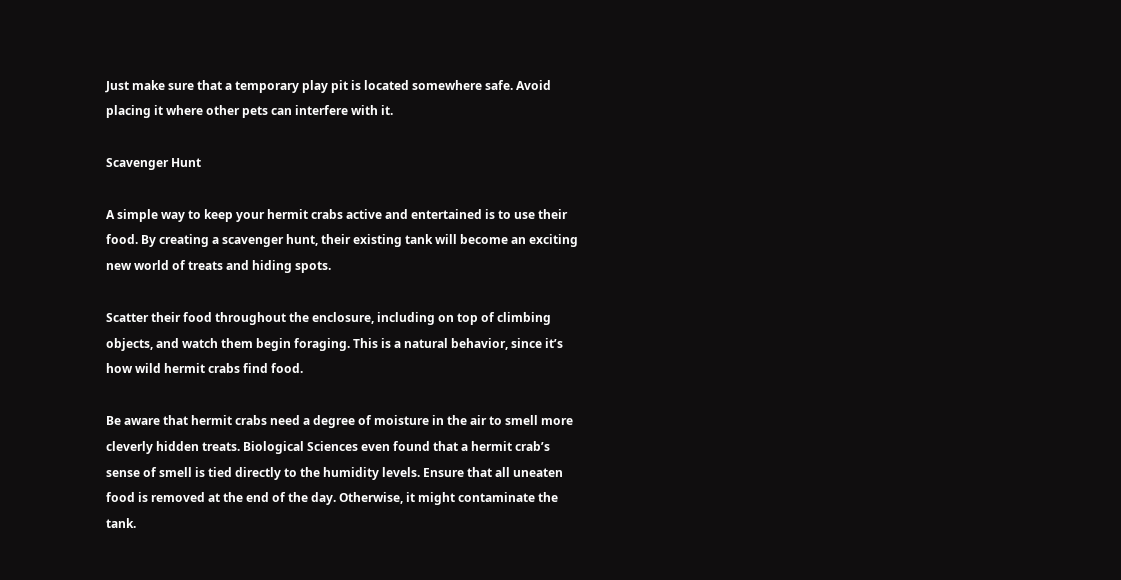Just make sure that a temporary play pit is located somewhere safe. Avoid placing it where other pets can interfere with it.

Scavenger Hunt

A simple way to keep your hermit crabs active and entertained is to use their food. By creating a scavenger hunt, their existing tank will become an exciting new world of treats and hiding spots.

Scatter their food throughout the enclosure, including on top of climbing objects, and watch them begin foraging. This is a natural behavior, since it’s how wild hermit crabs find food.

Be aware that hermit crabs need a degree of moisture in the air to smell more cleverly hidden treats. Biological Sciences even found that a hermit crab’s sense of smell is tied directly to the humidity levels. Ensure that all uneaten food is removed at the end of the day. Otherwise, it might contaminate the tank.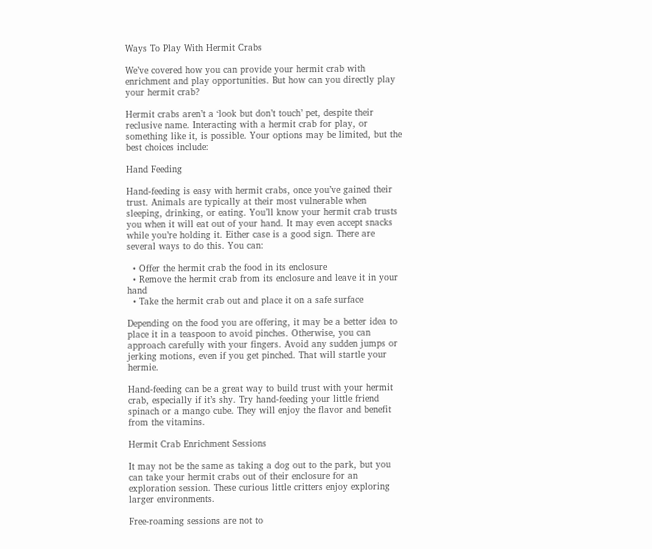Ways To Play With Hermit Crabs

We’ve covered how you can provide your hermit crab with enrichment and play opportunities. But how can you directly play your hermit crab?

Hermit crabs aren’t a ‘look but don’t touch’ pet, despite their reclusive name. Interacting with a hermit crab for play, or something like it, is possible. Your options may be limited, but the best choices include:

Hand Feeding

Hand-feeding is easy with hermit crabs, once you’ve gained their trust. Animals are typically at their most vulnerable when sleeping, drinking, or eating. You’ll know your hermit crab trusts you when it will eat out of your hand. It may even accept snacks while you’re holding it. Either case is a good sign. There are several ways to do this. You can:

  • Offer the hermit crab the food in its enclosure
  • Remove the hermit crab from its enclosure and leave it in your hand
  • Take the hermit crab out and place it on a safe surface

Depending on the food you are offering, it may be a better idea to place it in a teaspoon to avoid pinches. Otherwise, you can approach carefully with your fingers. Avoid any sudden jumps or jerking motions, even if you get pinched. That will startle your hermie.

Hand-feeding can be a great way to build trust with your hermit crab, especially if it’s shy. Try hand-feeding your little friend spinach or a mango cube. They will enjoy the flavor and benefit from the vitamins.

Hermit Crab Enrichment Sessions

It may not be the same as taking a dog out to the park, but you can take your hermit crabs out of their enclosure for an exploration session. These curious little critters enjoy exploring larger environments.

Free-roaming sessions are not to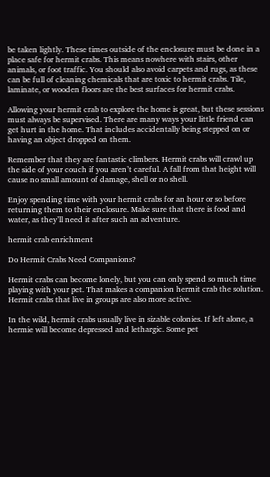be taken lightly. These times outside of the enclosure must be done in a place safe for hermit crabs. This means nowhere with stairs, other animals, or foot traffic. You should also avoid carpets and rugs, as these can be full of cleaning chemicals that are toxic to hermit crabs. Tile, laminate, or wooden floors are the best surfaces for hermit crabs.

Allowing your hermit crab to explore the home is great, but these sessions must always be supervised. There are many ways your little friend can get hurt in the home. That includes accidentally being stepped on or having an object dropped on them.

Remember that they are fantastic climbers. Hermit crabs will crawl up the side of your couch if you aren’t careful. A fall from that height will cause no small amount of damage, shell or no shell.

Enjoy spending time with your hermit crabs for an hour or so before returning them to their enclosure. Make sure that there is food and water, as they’ll need it after such an adventure.

hermit crab enrichment

Do Hermit Crabs Need Companions?

Hermit crabs can become lonely, but you can only spend so much time playing with your pet. That makes a companion hermit crab the solution. Hermit crabs that live in groups are also more active.

In the wild, hermit crabs usually live in sizable colonies. If left alone, a hermie will become depressed and lethargic. Some pet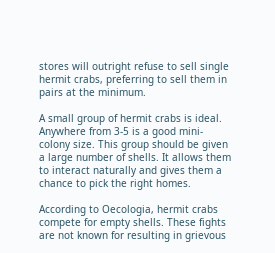stores will outright refuse to sell single hermit crabs, preferring to sell them in pairs at the minimum.

A small group of hermit crabs is ideal. Anywhere from 3-5 is a good mini-colony size. This group should be given a large number of shells. It allows them to interact naturally and gives them a chance to pick the right homes.

According to Oecologia, hermit crabs compete for empty shells. These fights are not known for resulting in grievous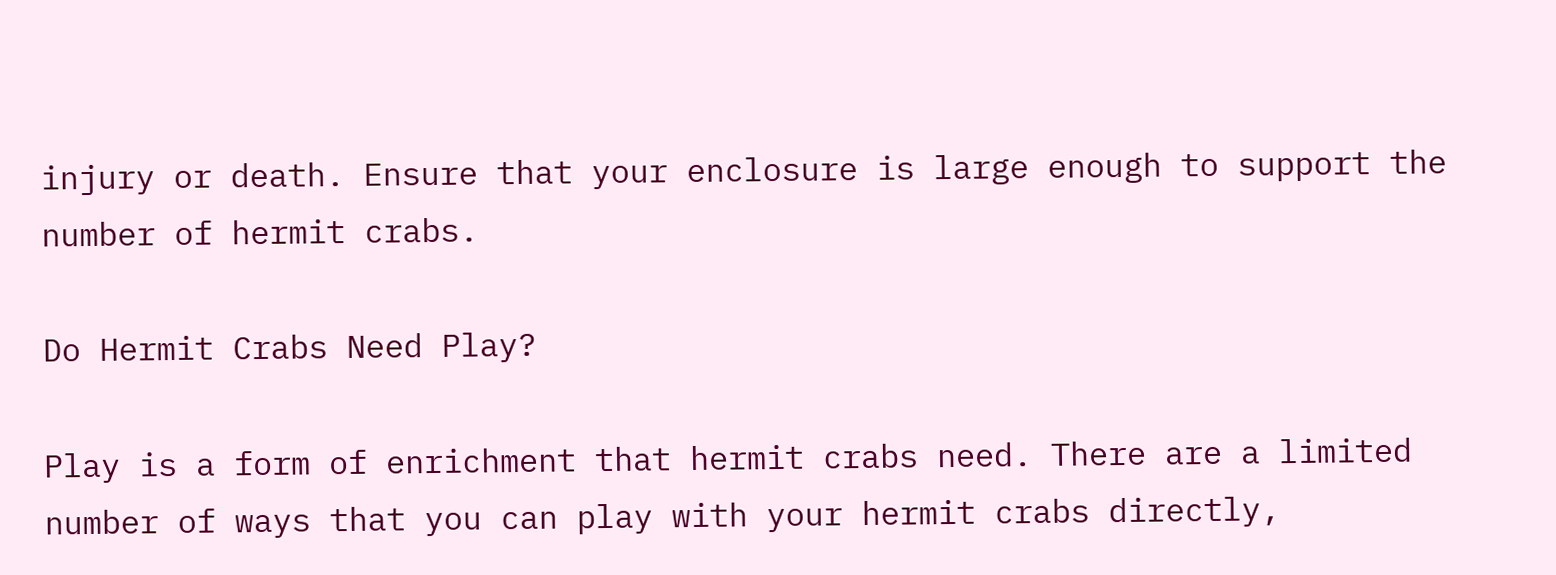injury or death. Ensure that your enclosure is large enough to support the number of hermit crabs.

Do Hermit Crabs Need Play?

Play is a form of enrichment that hermit crabs need. There are a limited number of ways that you can play with your hermit crabs directly,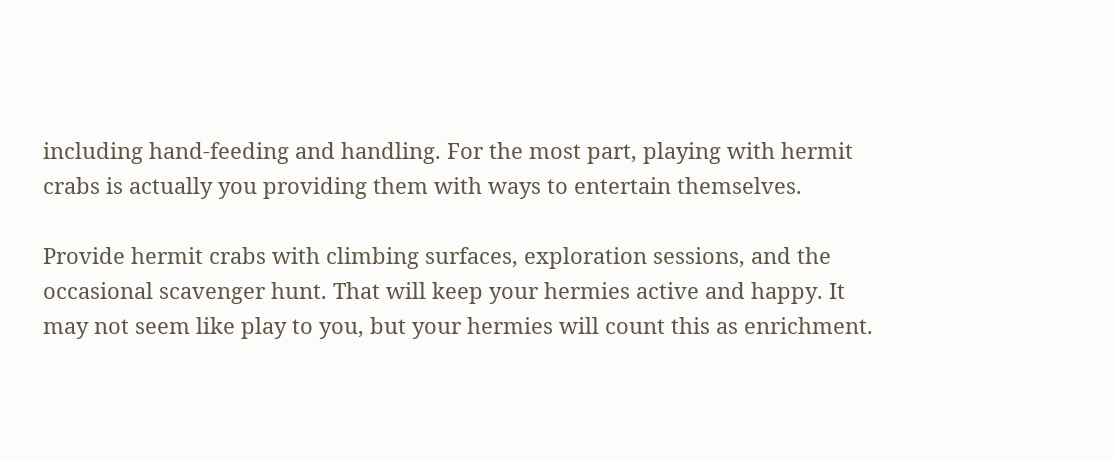including hand-feeding and handling. For the most part, playing with hermit crabs is actually you providing them with ways to entertain themselves.

Provide hermit crabs with climbing surfaces, exploration sessions, and the occasional scavenger hunt. That will keep your hermies active and happy. It may not seem like play to you, but your hermies will count this as enrichment.